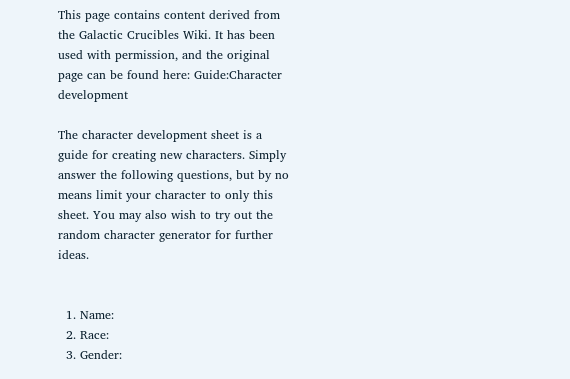This page contains content derived from the Galactic Crucibles Wiki. It has been used with permission, and the original page can be found here: Guide:Character development

The character development sheet is a guide for creating new characters. Simply answer the following questions, but by no means limit your character to only this sheet. You may also wish to try out the random character generator for further ideas.


  1. Name:
  2. Race:
  3. Gender: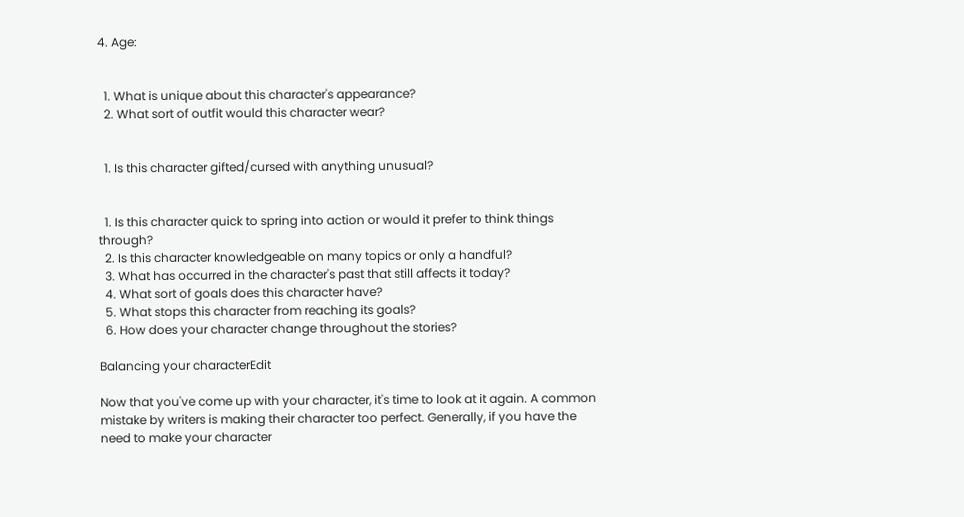4. Age:


  1. What is unique about this character's appearance?
  2. What sort of outfit would this character wear?


  1. Is this character gifted/cursed with anything unusual?


  1. Is this character quick to spring into action or would it prefer to think things through?
  2. Is this character knowledgeable on many topics or only a handful?
  3. What has occurred in the character's past that still affects it today?
  4. What sort of goals does this character have?
  5. What stops this character from reaching its goals?
  6. How does your character change throughout the stories?

Balancing your characterEdit

Now that you've come up with your character, it's time to look at it again. A common mistake by writers is making their character too perfect. Generally, if you have the need to make your character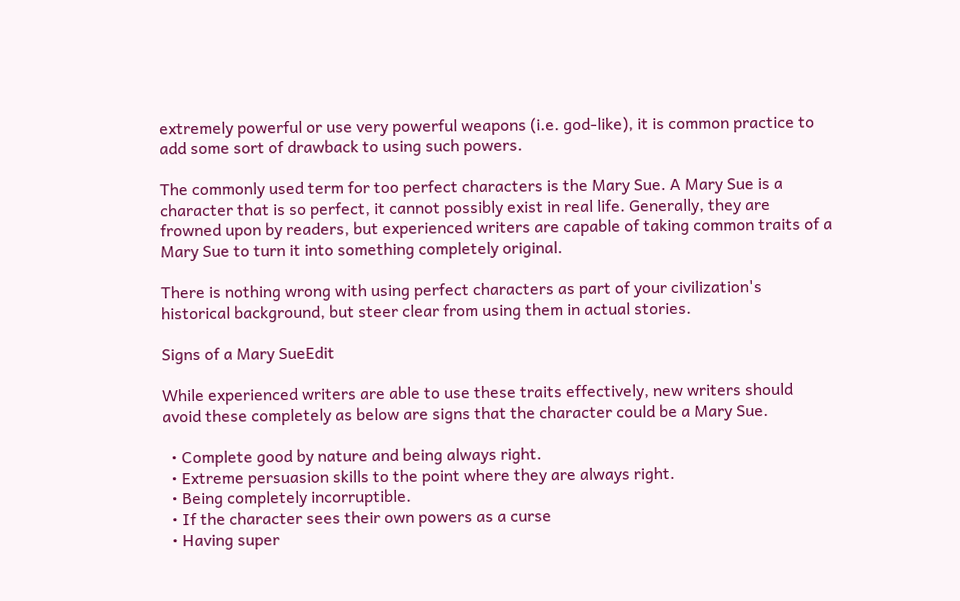extremely powerful or use very powerful weapons (i.e. god-like), it is common practice to add some sort of drawback to using such powers.

The commonly used term for too perfect characters is the Mary Sue. A Mary Sue is a character that is so perfect, it cannot possibly exist in real life. Generally, they are frowned upon by readers, but experienced writers are capable of taking common traits of a Mary Sue to turn it into something completely original.

There is nothing wrong with using perfect characters as part of your civilization's historical background, but steer clear from using them in actual stories.

Signs of a Mary SueEdit

While experienced writers are able to use these traits effectively, new writers should avoid these completely as below are signs that the character could be a Mary Sue.

  • Complete good by nature and being always right.
  • Extreme persuasion skills to the point where they are always right.
  • Being completely incorruptible.
  • If the character sees their own powers as a curse
  • Having super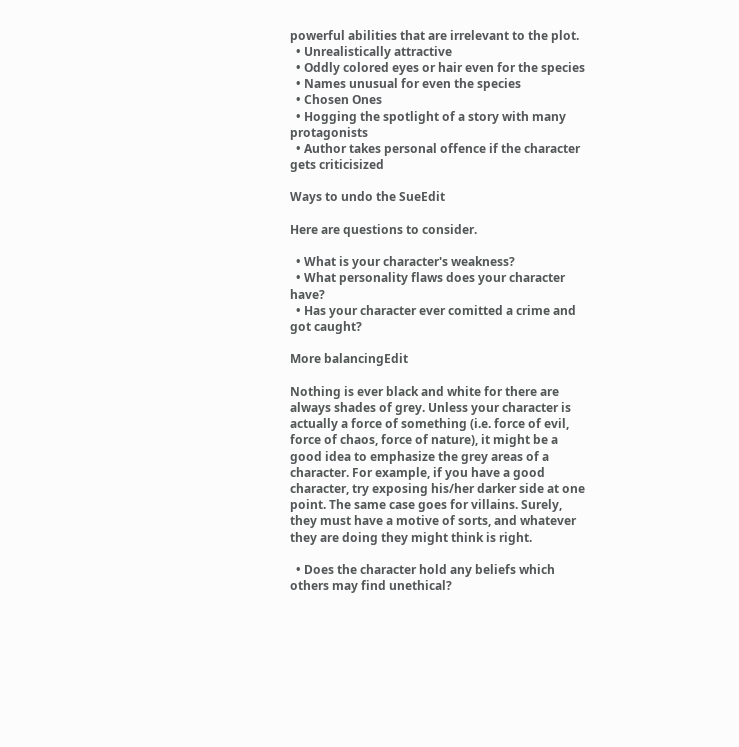powerful abilities that are irrelevant to the plot.
  • Unrealistically attractive
  • Oddly colored eyes or hair even for the species
  • Names unusual for even the species
  • Chosen Ones
  • Hogging the spotlight of a story with many protagonists
  • Author takes personal offence if the character gets criticisized

Ways to undo the SueEdit

Here are questions to consider.

  • What is your character's weakness?
  • What personality flaws does your character have?
  • Has your character ever comitted a crime and got caught?

More balancingEdit

Nothing is ever black and white for there are always shades of grey. Unless your character is actually a force of something (i.e. force of evil, force of chaos, force of nature), it might be a good idea to emphasize the grey areas of a character. For example, if you have a good character, try exposing his/her darker side at one point. The same case goes for villains. Surely, they must have a motive of sorts, and whatever they are doing they might think is right.

  • Does the character hold any beliefs which others may find unethical?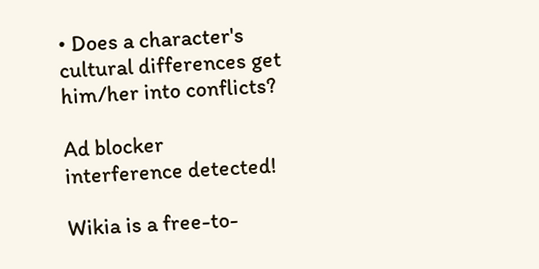• Does a character's cultural differences get him/her into conflicts?

Ad blocker interference detected!

Wikia is a free-to-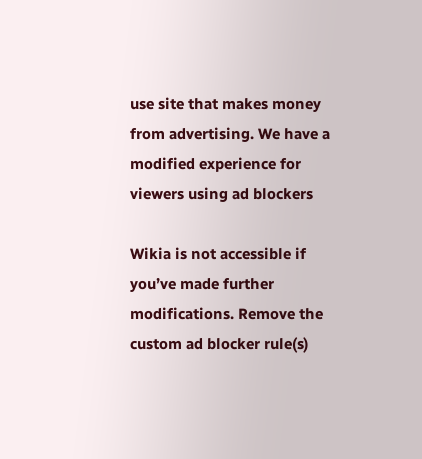use site that makes money from advertising. We have a modified experience for viewers using ad blockers

Wikia is not accessible if you’ve made further modifications. Remove the custom ad blocker rule(s)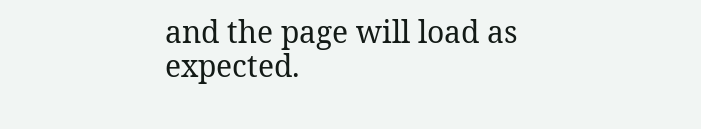and the page will load as expected.